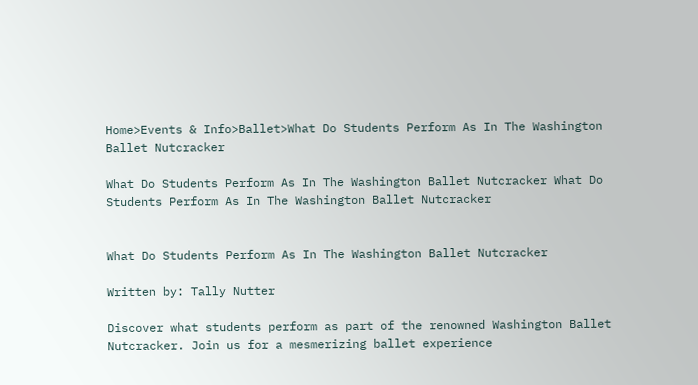Home>Events & Info>Ballet>What Do Students Perform As In The Washington Ballet Nutcracker

What Do Students Perform As In The Washington Ballet Nutcracker What Do Students Perform As In The Washington Ballet Nutcracker


What Do Students Perform As In The Washington Ballet Nutcracker

Written by: Tally Nutter

Discover what students perform as part of the renowned Washington Ballet Nutcracker. Join us for a mesmerizing ballet experience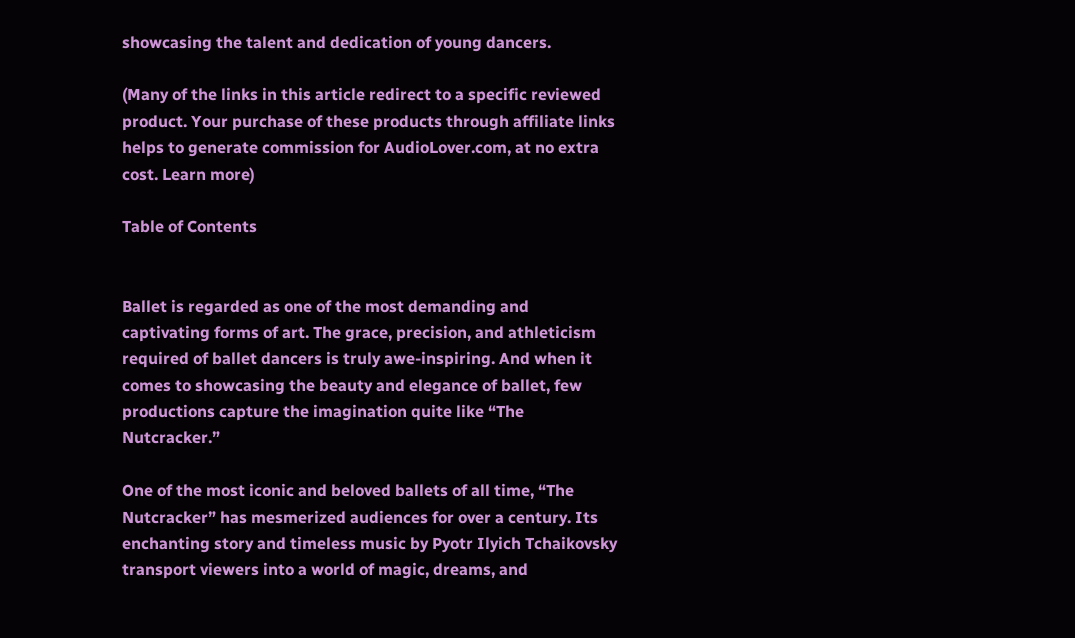showcasing the talent and dedication of young dancers.

(Many of the links in this article redirect to a specific reviewed product. Your purchase of these products through affiliate links helps to generate commission for AudioLover.com, at no extra cost. Learn more)

Table of Contents


Ballet is regarded as one of the most demanding and captivating forms of art. The grace, precision, and athleticism required of ballet dancers is truly awe-inspiring. And when it comes to showcasing the beauty and elegance of ballet, few productions capture the imagination quite like “The Nutcracker.”

One of the most iconic and beloved ballets of all time, “The Nutcracker” has mesmerized audiences for over a century. Its enchanting story and timeless music by Pyotr Ilyich Tchaikovsky transport viewers into a world of magic, dreams, and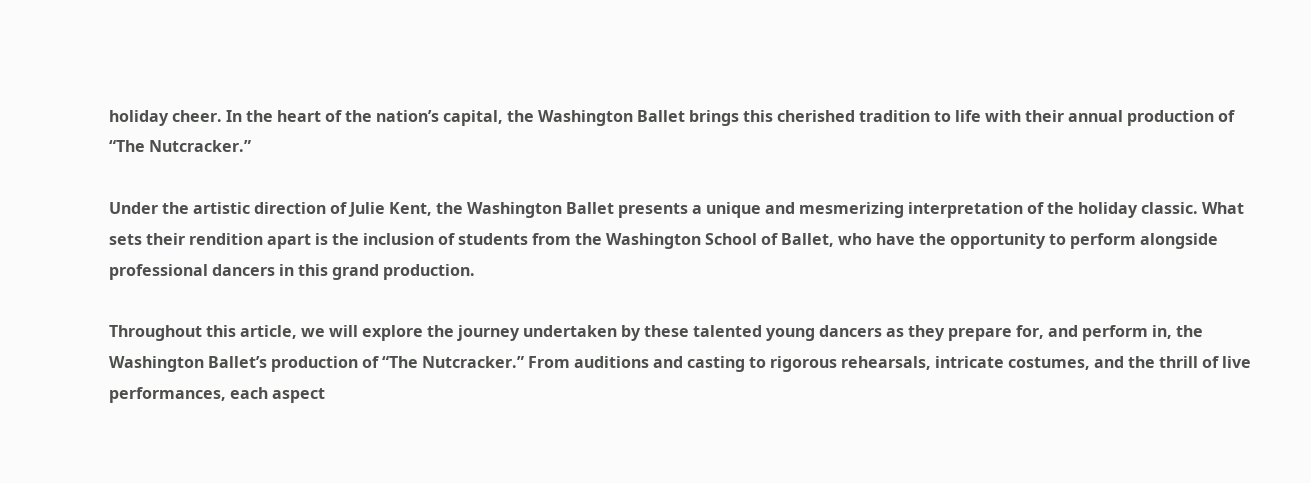holiday cheer. In the heart of the nation’s capital, the Washington Ballet brings this cherished tradition to life with their annual production of “The Nutcracker.”

Under the artistic direction of Julie Kent, the Washington Ballet presents a unique and mesmerizing interpretation of the holiday classic. What sets their rendition apart is the inclusion of students from the Washington School of Ballet, who have the opportunity to perform alongside professional dancers in this grand production.

Throughout this article, we will explore the journey undertaken by these talented young dancers as they prepare for, and perform in, the Washington Ballet’s production of “The Nutcracker.” From auditions and casting to rigorous rehearsals, intricate costumes, and the thrill of live performances, each aspect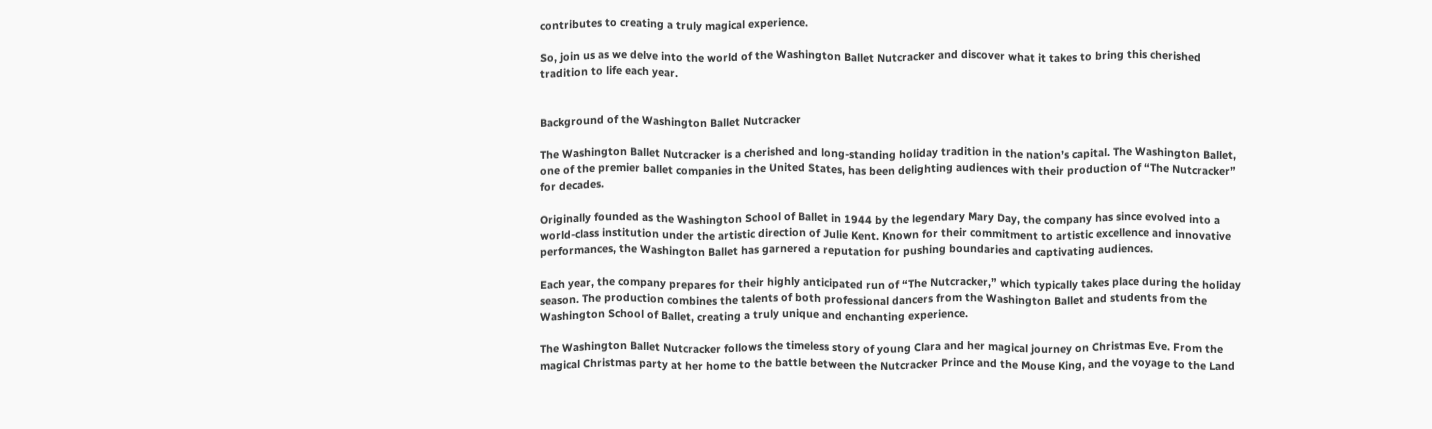contributes to creating a truly magical experience.

So, join us as we delve into the world of the Washington Ballet Nutcracker and discover what it takes to bring this cherished tradition to life each year.


Background of the Washington Ballet Nutcracker

The Washington Ballet Nutcracker is a cherished and long-standing holiday tradition in the nation’s capital. The Washington Ballet, one of the premier ballet companies in the United States, has been delighting audiences with their production of “The Nutcracker” for decades.

Originally founded as the Washington School of Ballet in 1944 by the legendary Mary Day, the company has since evolved into a world-class institution under the artistic direction of Julie Kent. Known for their commitment to artistic excellence and innovative performances, the Washington Ballet has garnered a reputation for pushing boundaries and captivating audiences.

Each year, the company prepares for their highly anticipated run of “The Nutcracker,” which typically takes place during the holiday season. The production combines the talents of both professional dancers from the Washington Ballet and students from the Washington School of Ballet, creating a truly unique and enchanting experience.

The Washington Ballet Nutcracker follows the timeless story of young Clara and her magical journey on Christmas Eve. From the magical Christmas party at her home to the battle between the Nutcracker Prince and the Mouse King, and the voyage to the Land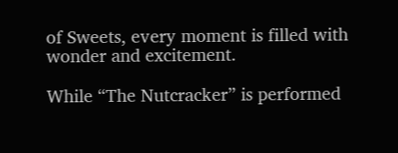of Sweets, every moment is filled with wonder and excitement.

While “The Nutcracker” is performed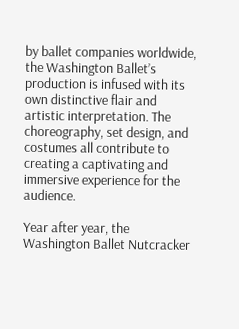by ballet companies worldwide, the Washington Ballet’s production is infused with its own distinctive flair and artistic interpretation. The choreography, set design, and costumes all contribute to creating a captivating and immersive experience for the audience.

Year after year, the Washington Ballet Nutcracker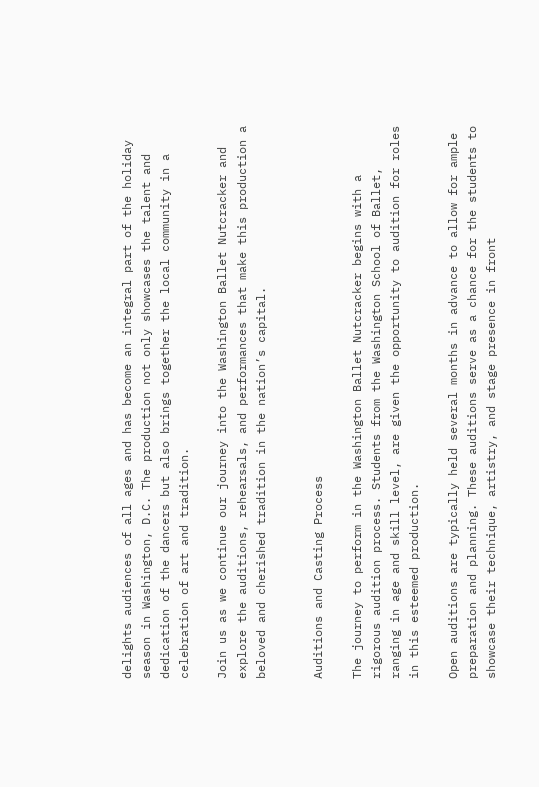delights audiences of all ages and has become an integral part of the holiday season in Washington, D.C. The production not only showcases the talent and dedication of the dancers but also brings together the local community in a celebration of art and tradition.

Join us as we continue our journey into the Washington Ballet Nutcracker and explore the auditions, rehearsals, and performances that make this production a beloved and cherished tradition in the nation’s capital.


Auditions and Casting Process

The journey to perform in the Washington Ballet Nutcracker begins with a rigorous audition process. Students from the Washington School of Ballet, ranging in age and skill level, are given the opportunity to audition for roles in this esteemed production.

Open auditions are typically held several months in advance to allow for ample preparation and planning. These auditions serve as a chance for the students to showcase their technique, artistry, and stage presence in front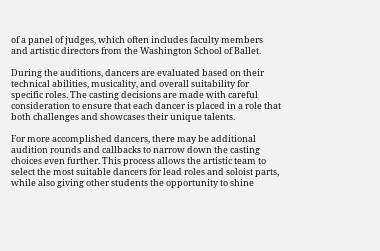of a panel of judges, which often includes faculty members and artistic directors from the Washington School of Ballet.

During the auditions, dancers are evaluated based on their technical abilities, musicality, and overall suitability for specific roles. The casting decisions are made with careful consideration to ensure that each dancer is placed in a role that both challenges and showcases their unique talents.

For more accomplished dancers, there may be additional audition rounds and callbacks to narrow down the casting choices even further. This process allows the artistic team to select the most suitable dancers for lead roles and soloist parts, while also giving other students the opportunity to shine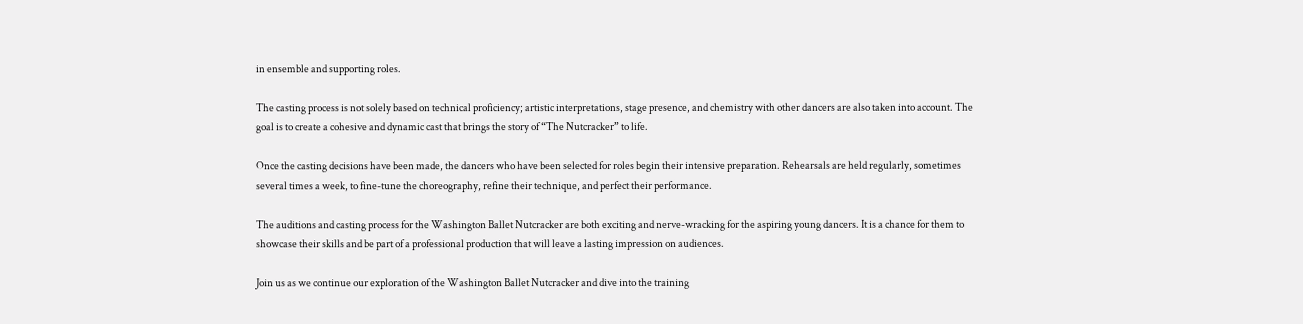in ensemble and supporting roles.

The casting process is not solely based on technical proficiency; artistic interpretations, stage presence, and chemistry with other dancers are also taken into account. The goal is to create a cohesive and dynamic cast that brings the story of “The Nutcracker” to life.

Once the casting decisions have been made, the dancers who have been selected for roles begin their intensive preparation. Rehearsals are held regularly, sometimes several times a week, to fine-tune the choreography, refine their technique, and perfect their performance.

The auditions and casting process for the Washington Ballet Nutcracker are both exciting and nerve-wracking for the aspiring young dancers. It is a chance for them to showcase their skills and be part of a professional production that will leave a lasting impression on audiences.

Join us as we continue our exploration of the Washington Ballet Nutcracker and dive into the training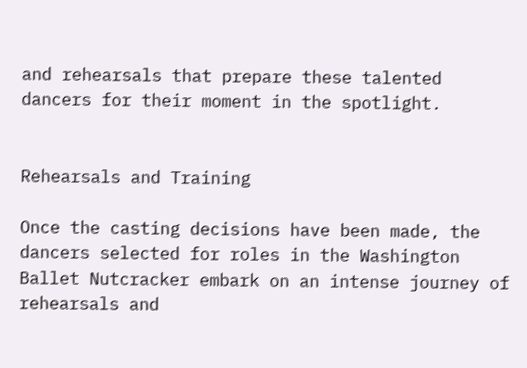and rehearsals that prepare these talented dancers for their moment in the spotlight.


Rehearsals and Training

Once the casting decisions have been made, the dancers selected for roles in the Washington Ballet Nutcracker embark on an intense journey of rehearsals and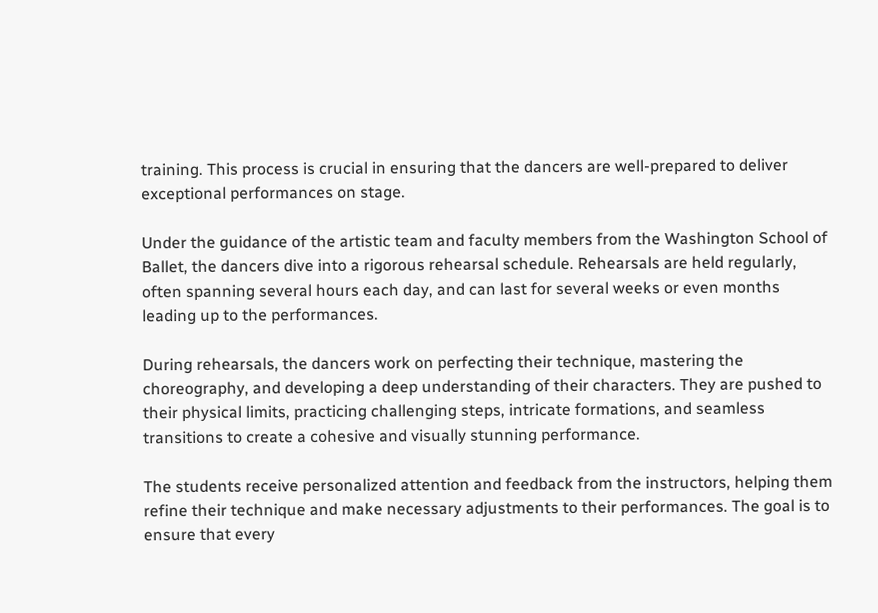training. This process is crucial in ensuring that the dancers are well-prepared to deliver exceptional performances on stage.

Under the guidance of the artistic team and faculty members from the Washington School of Ballet, the dancers dive into a rigorous rehearsal schedule. Rehearsals are held regularly, often spanning several hours each day, and can last for several weeks or even months leading up to the performances.

During rehearsals, the dancers work on perfecting their technique, mastering the choreography, and developing a deep understanding of their characters. They are pushed to their physical limits, practicing challenging steps, intricate formations, and seamless transitions to create a cohesive and visually stunning performance.

The students receive personalized attention and feedback from the instructors, helping them refine their technique and make necessary adjustments to their performances. The goal is to ensure that every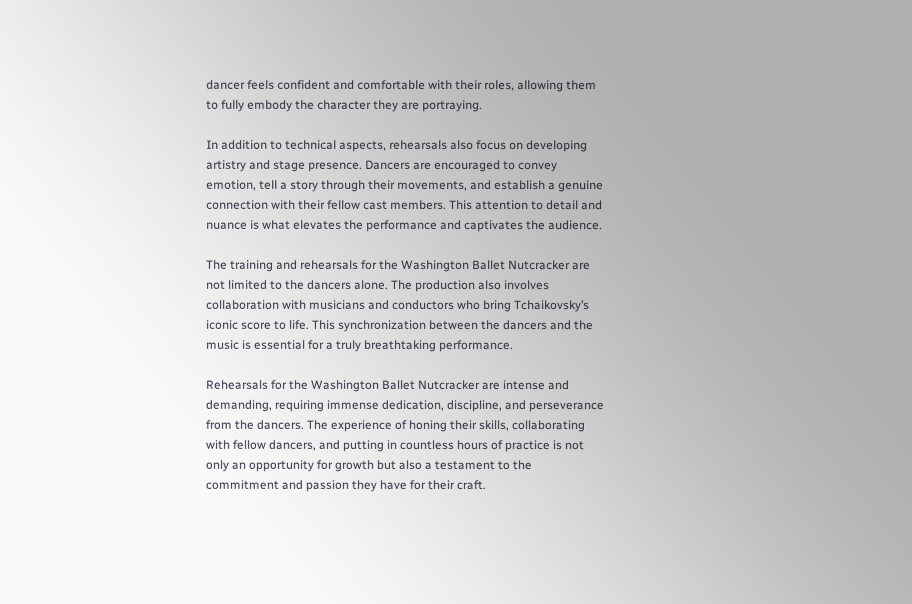dancer feels confident and comfortable with their roles, allowing them to fully embody the character they are portraying.

In addition to technical aspects, rehearsals also focus on developing artistry and stage presence. Dancers are encouraged to convey emotion, tell a story through their movements, and establish a genuine connection with their fellow cast members. This attention to detail and nuance is what elevates the performance and captivates the audience.

The training and rehearsals for the Washington Ballet Nutcracker are not limited to the dancers alone. The production also involves collaboration with musicians and conductors who bring Tchaikovsky’s iconic score to life. This synchronization between the dancers and the music is essential for a truly breathtaking performance.

Rehearsals for the Washington Ballet Nutcracker are intense and demanding, requiring immense dedication, discipline, and perseverance from the dancers. The experience of honing their skills, collaborating with fellow dancers, and putting in countless hours of practice is not only an opportunity for growth but also a testament to the commitment and passion they have for their craft.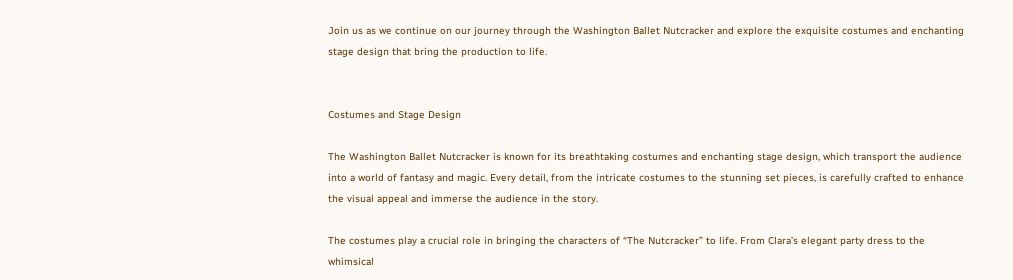Join us as we continue on our journey through the Washington Ballet Nutcracker and explore the exquisite costumes and enchanting stage design that bring the production to life.


Costumes and Stage Design

The Washington Ballet Nutcracker is known for its breathtaking costumes and enchanting stage design, which transport the audience into a world of fantasy and magic. Every detail, from the intricate costumes to the stunning set pieces, is carefully crafted to enhance the visual appeal and immerse the audience in the story.

The costumes play a crucial role in bringing the characters of “The Nutcracker” to life. From Clara’s elegant party dress to the whimsical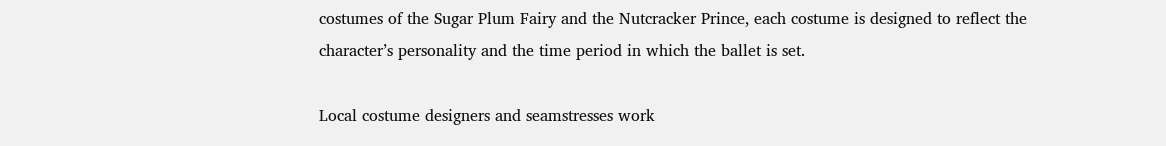costumes of the Sugar Plum Fairy and the Nutcracker Prince, each costume is designed to reflect the character’s personality and the time period in which the ballet is set.

Local costume designers and seamstresses work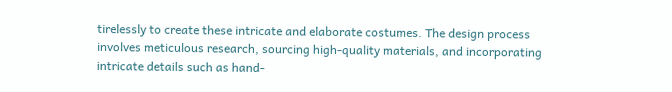tirelessly to create these intricate and elaborate costumes. The design process involves meticulous research, sourcing high-quality materials, and incorporating intricate details such as hand-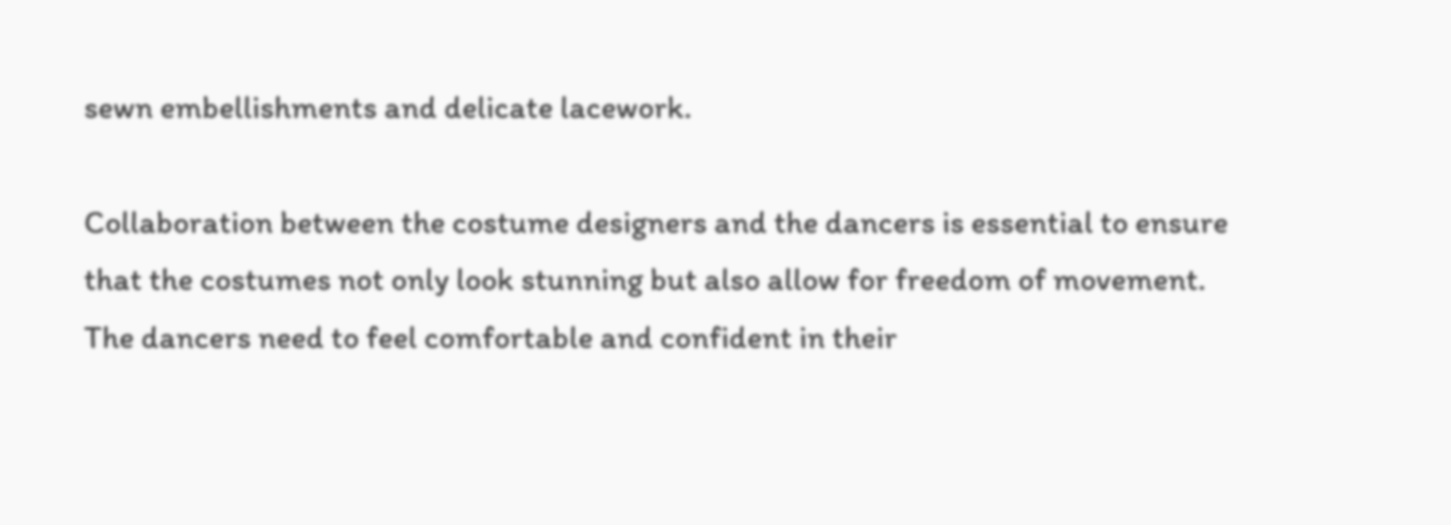sewn embellishments and delicate lacework.

Collaboration between the costume designers and the dancers is essential to ensure that the costumes not only look stunning but also allow for freedom of movement. The dancers need to feel comfortable and confident in their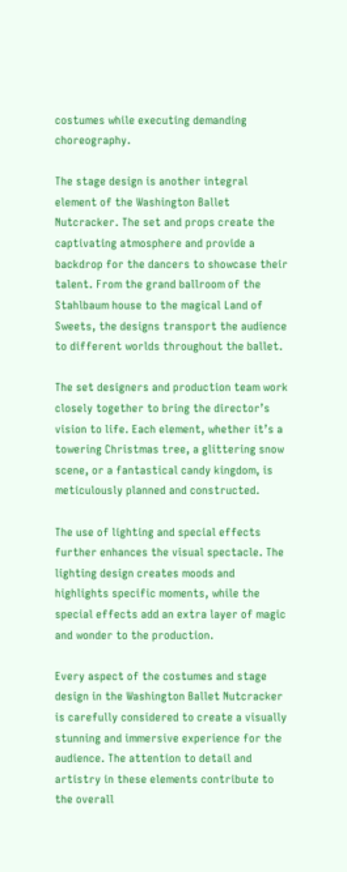costumes while executing demanding choreography.

The stage design is another integral element of the Washington Ballet Nutcracker. The set and props create the captivating atmosphere and provide a backdrop for the dancers to showcase their talent. From the grand ballroom of the Stahlbaum house to the magical Land of Sweets, the designs transport the audience to different worlds throughout the ballet.

The set designers and production team work closely together to bring the director’s vision to life. Each element, whether it’s a towering Christmas tree, a glittering snow scene, or a fantastical candy kingdom, is meticulously planned and constructed.

The use of lighting and special effects further enhances the visual spectacle. The lighting design creates moods and highlights specific moments, while the special effects add an extra layer of magic and wonder to the production.

Every aspect of the costumes and stage design in the Washington Ballet Nutcracker is carefully considered to create a visually stunning and immersive experience for the audience. The attention to detail and artistry in these elements contribute to the overall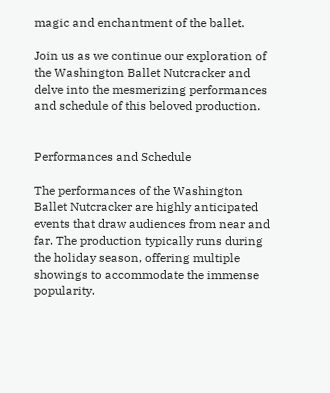magic and enchantment of the ballet.

Join us as we continue our exploration of the Washington Ballet Nutcracker and delve into the mesmerizing performances and schedule of this beloved production.


Performances and Schedule

The performances of the Washington Ballet Nutcracker are highly anticipated events that draw audiences from near and far. The production typically runs during the holiday season, offering multiple showings to accommodate the immense popularity.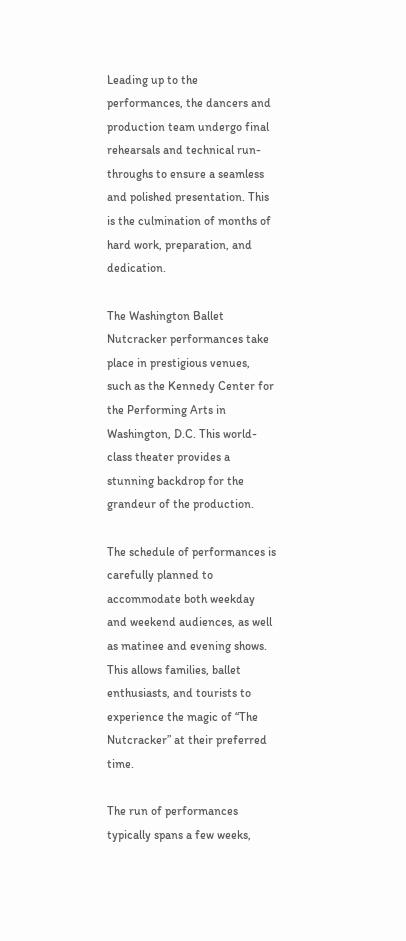Leading up to the performances, the dancers and production team undergo final rehearsals and technical run-throughs to ensure a seamless and polished presentation. This is the culmination of months of hard work, preparation, and dedication.

The Washington Ballet Nutcracker performances take place in prestigious venues, such as the Kennedy Center for the Performing Arts in Washington, D.C. This world-class theater provides a stunning backdrop for the grandeur of the production.

The schedule of performances is carefully planned to accommodate both weekday and weekend audiences, as well as matinee and evening shows. This allows families, ballet enthusiasts, and tourists to experience the magic of “The Nutcracker” at their preferred time.

The run of performances typically spans a few weeks,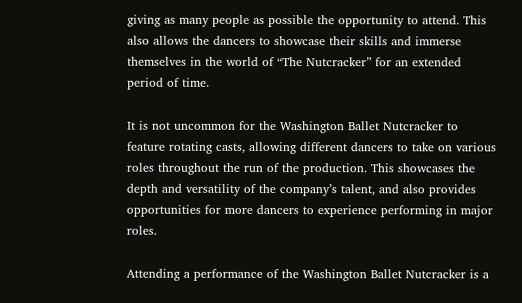giving as many people as possible the opportunity to attend. This also allows the dancers to showcase their skills and immerse themselves in the world of “The Nutcracker” for an extended period of time.

It is not uncommon for the Washington Ballet Nutcracker to feature rotating casts, allowing different dancers to take on various roles throughout the run of the production. This showcases the depth and versatility of the company’s talent, and also provides opportunities for more dancers to experience performing in major roles.

Attending a performance of the Washington Ballet Nutcracker is a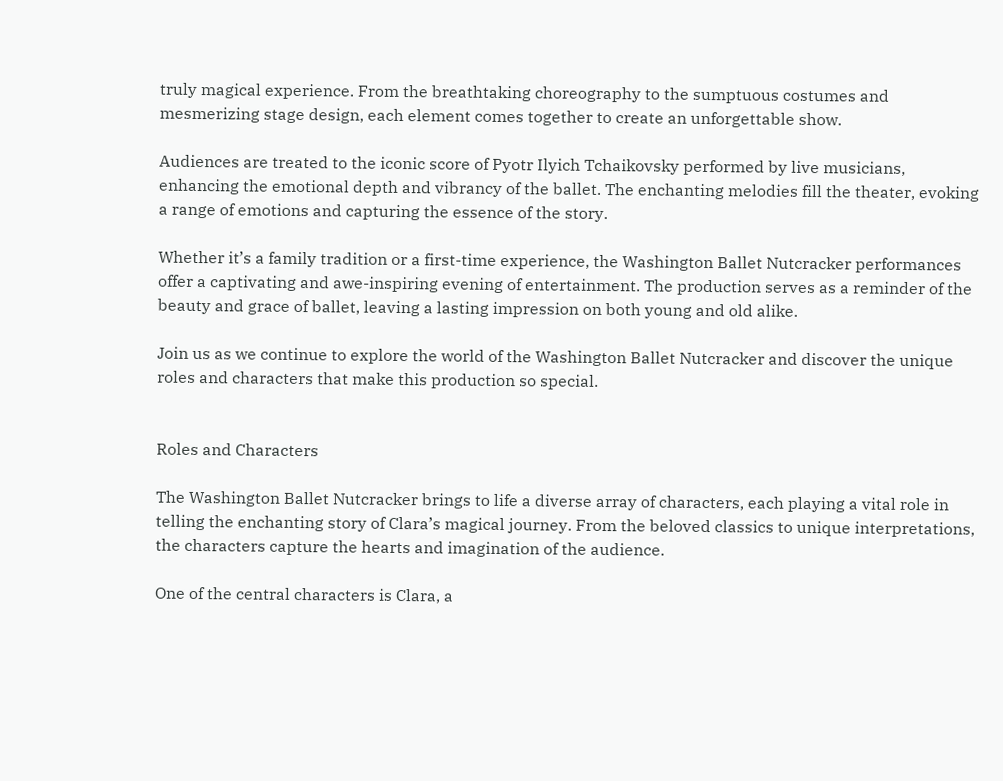truly magical experience. From the breathtaking choreography to the sumptuous costumes and mesmerizing stage design, each element comes together to create an unforgettable show.

Audiences are treated to the iconic score of Pyotr Ilyich Tchaikovsky performed by live musicians, enhancing the emotional depth and vibrancy of the ballet. The enchanting melodies fill the theater, evoking a range of emotions and capturing the essence of the story.

Whether it’s a family tradition or a first-time experience, the Washington Ballet Nutcracker performances offer a captivating and awe-inspiring evening of entertainment. The production serves as a reminder of the beauty and grace of ballet, leaving a lasting impression on both young and old alike.

Join us as we continue to explore the world of the Washington Ballet Nutcracker and discover the unique roles and characters that make this production so special.


Roles and Characters

The Washington Ballet Nutcracker brings to life a diverse array of characters, each playing a vital role in telling the enchanting story of Clara’s magical journey. From the beloved classics to unique interpretations, the characters capture the hearts and imagination of the audience.

One of the central characters is Clara, a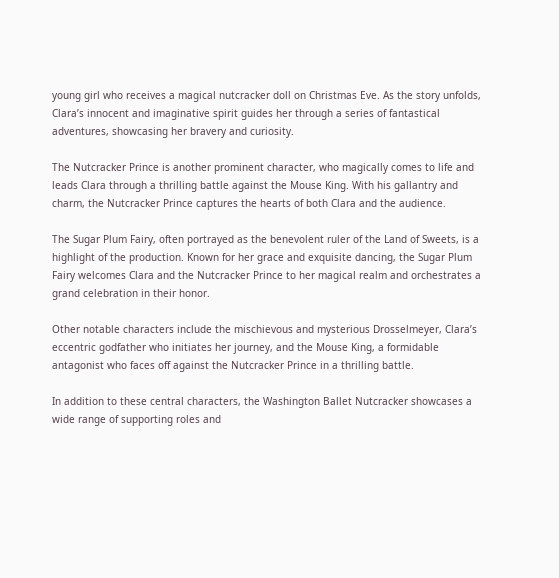young girl who receives a magical nutcracker doll on Christmas Eve. As the story unfolds, Clara’s innocent and imaginative spirit guides her through a series of fantastical adventures, showcasing her bravery and curiosity.

The Nutcracker Prince is another prominent character, who magically comes to life and leads Clara through a thrilling battle against the Mouse King. With his gallantry and charm, the Nutcracker Prince captures the hearts of both Clara and the audience.

The Sugar Plum Fairy, often portrayed as the benevolent ruler of the Land of Sweets, is a highlight of the production. Known for her grace and exquisite dancing, the Sugar Plum Fairy welcomes Clara and the Nutcracker Prince to her magical realm and orchestrates a grand celebration in their honor.

Other notable characters include the mischievous and mysterious Drosselmeyer, Clara’s eccentric godfather who initiates her journey, and the Mouse King, a formidable antagonist who faces off against the Nutcracker Prince in a thrilling battle.

In addition to these central characters, the Washington Ballet Nutcracker showcases a wide range of supporting roles and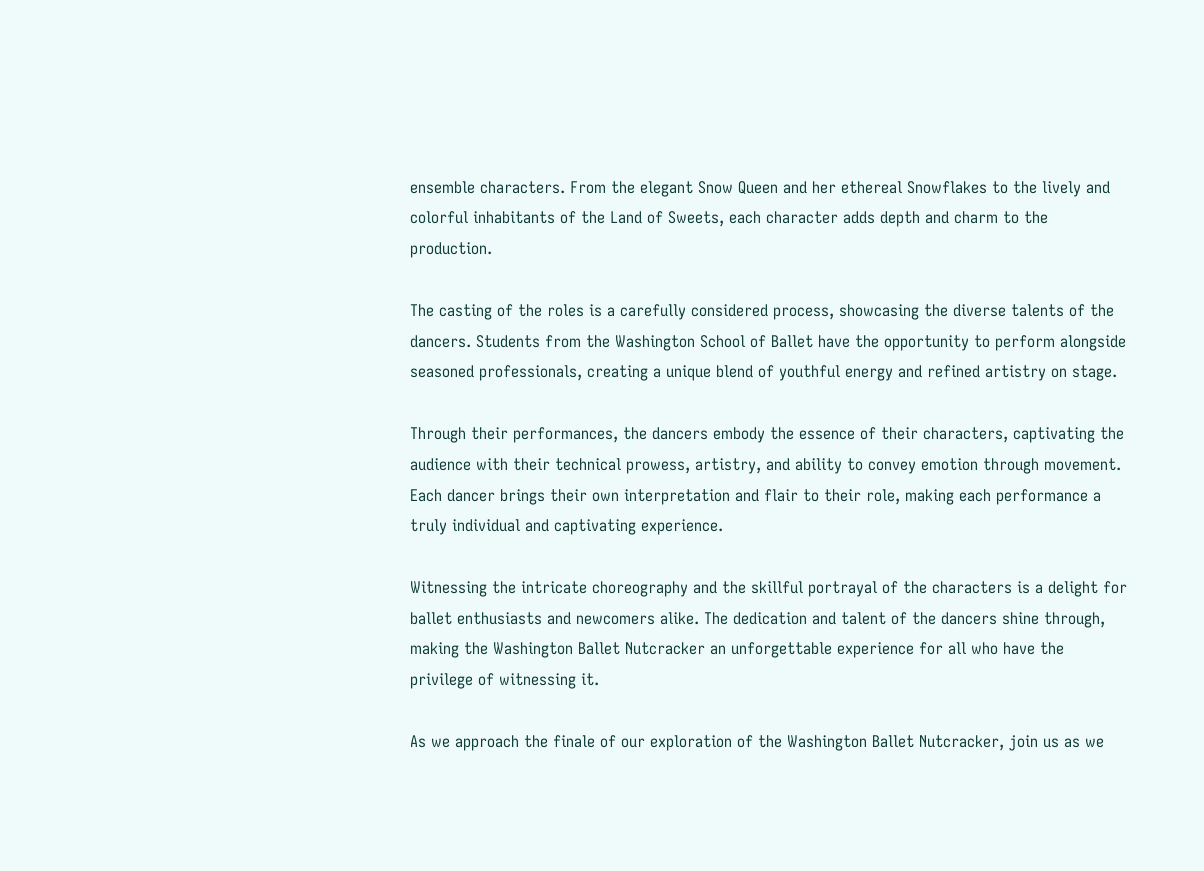ensemble characters. From the elegant Snow Queen and her ethereal Snowflakes to the lively and colorful inhabitants of the Land of Sweets, each character adds depth and charm to the production.

The casting of the roles is a carefully considered process, showcasing the diverse talents of the dancers. Students from the Washington School of Ballet have the opportunity to perform alongside seasoned professionals, creating a unique blend of youthful energy and refined artistry on stage.

Through their performances, the dancers embody the essence of their characters, captivating the audience with their technical prowess, artistry, and ability to convey emotion through movement. Each dancer brings their own interpretation and flair to their role, making each performance a truly individual and captivating experience.

Witnessing the intricate choreography and the skillful portrayal of the characters is a delight for ballet enthusiasts and newcomers alike. The dedication and talent of the dancers shine through, making the Washington Ballet Nutcracker an unforgettable experience for all who have the privilege of witnessing it.

As we approach the finale of our exploration of the Washington Ballet Nutcracker, join us as we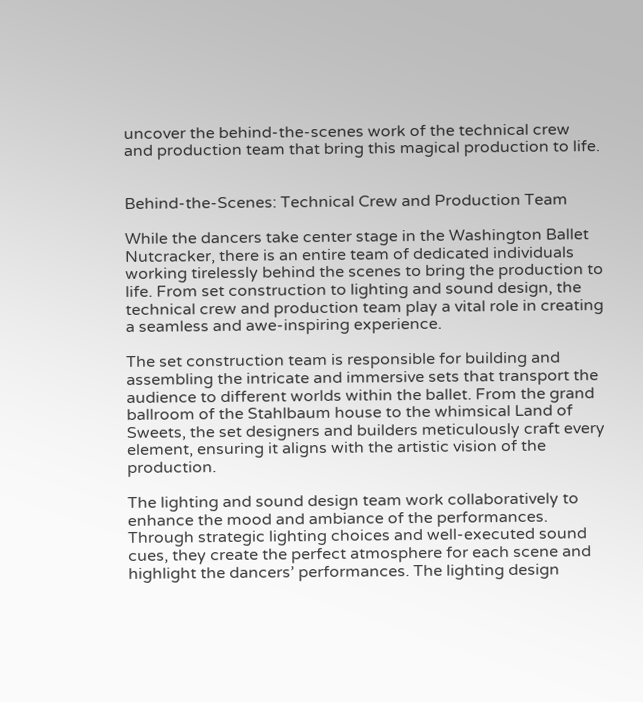uncover the behind-the-scenes work of the technical crew and production team that bring this magical production to life.


Behind-the-Scenes: Technical Crew and Production Team

While the dancers take center stage in the Washington Ballet Nutcracker, there is an entire team of dedicated individuals working tirelessly behind the scenes to bring the production to life. From set construction to lighting and sound design, the technical crew and production team play a vital role in creating a seamless and awe-inspiring experience.

The set construction team is responsible for building and assembling the intricate and immersive sets that transport the audience to different worlds within the ballet. From the grand ballroom of the Stahlbaum house to the whimsical Land of Sweets, the set designers and builders meticulously craft every element, ensuring it aligns with the artistic vision of the production.

The lighting and sound design team work collaboratively to enhance the mood and ambiance of the performances. Through strategic lighting choices and well-executed sound cues, they create the perfect atmosphere for each scene and highlight the dancers’ performances. The lighting design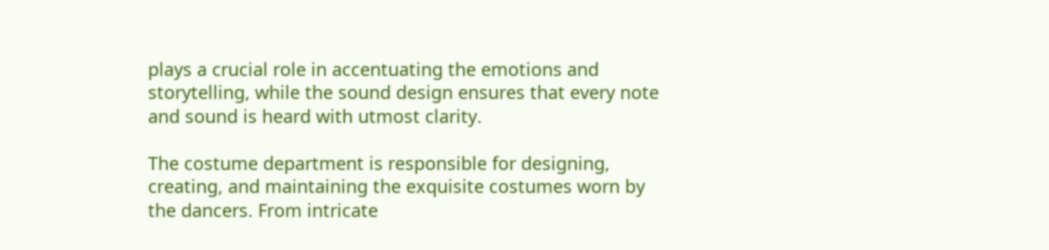plays a crucial role in accentuating the emotions and storytelling, while the sound design ensures that every note and sound is heard with utmost clarity.

The costume department is responsible for designing, creating, and maintaining the exquisite costumes worn by the dancers. From intricate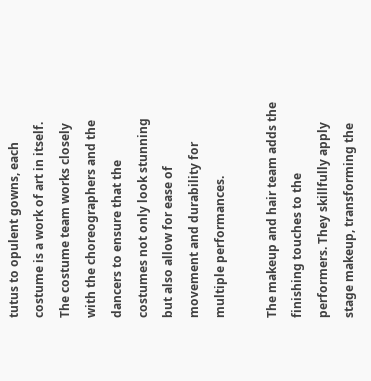tutus to opulent gowns, each costume is a work of art in itself. The costume team works closely with the choreographers and the dancers to ensure that the costumes not only look stunning but also allow for ease of movement and durability for multiple performances.

The makeup and hair team adds the finishing touches to the performers. They skillfully apply stage makeup, transforming the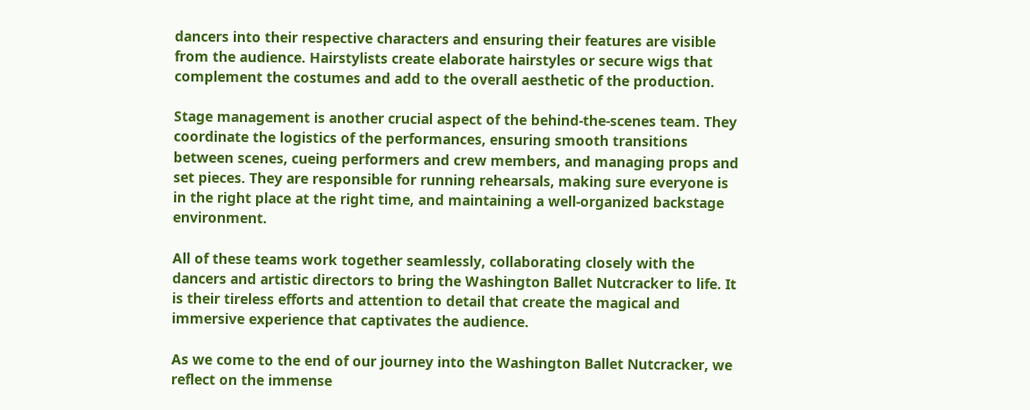dancers into their respective characters and ensuring their features are visible from the audience. Hairstylists create elaborate hairstyles or secure wigs that complement the costumes and add to the overall aesthetic of the production.

Stage management is another crucial aspect of the behind-the-scenes team. They coordinate the logistics of the performances, ensuring smooth transitions between scenes, cueing performers and crew members, and managing props and set pieces. They are responsible for running rehearsals, making sure everyone is in the right place at the right time, and maintaining a well-organized backstage environment.

All of these teams work together seamlessly, collaborating closely with the dancers and artistic directors to bring the Washington Ballet Nutcracker to life. It is their tireless efforts and attention to detail that create the magical and immersive experience that captivates the audience.

As we come to the end of our journey into the Washington Ballet Nutcracker, we reflect on the immense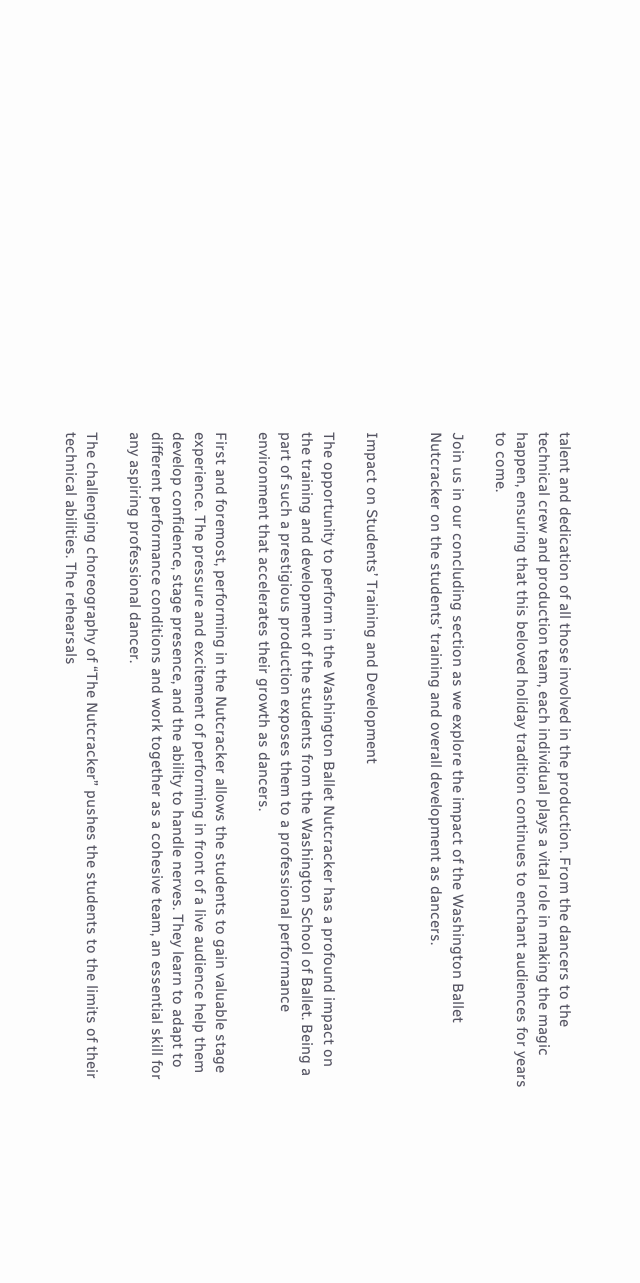talent and dedication of all those involved in the production. From the dancers to the technical crew and production team, each individual plays a vital role in making the magic happen, ensuring that this beloved holiday tradition continues to enchant audiences for years to come.

Join us in our concluding section as we explore the impact of the Washington Ballet Nutcracker on the students’ training and overall development as dancers.


Impact on Students’ Training and Development

The opportunity to perform in the Washington Ballet Nutcracker has a profound impact on the training and development of the students from the Washington School of Ballet. Being a part of such a prestigious production exposes them to a professional performance environment that accelerates their growth as dancers.

First and foremost, performing in the Nutcracker allows the students to gain valuable stage experience. The pressure and excitement of performing in front of a live audience help them develop confidence, stage presence, and the ability to handle nerves. They learn to adapt to different performance conditions and work together as a cohesive team, an essential skill for any aspiring professional dancer.

The challenging choreography of “The Nutcracker” pushes the students to the limits of their technical abilities. The rehearsals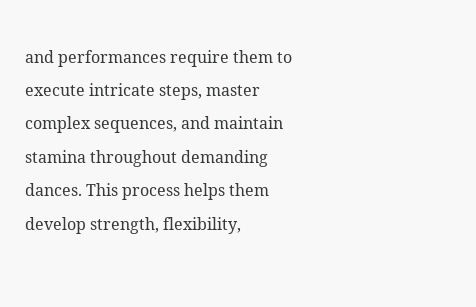and performances require them to execute intricate steps, master complex sequences, and maintain stamina throughout demanding dances. This process helps them develop strength, flexibility,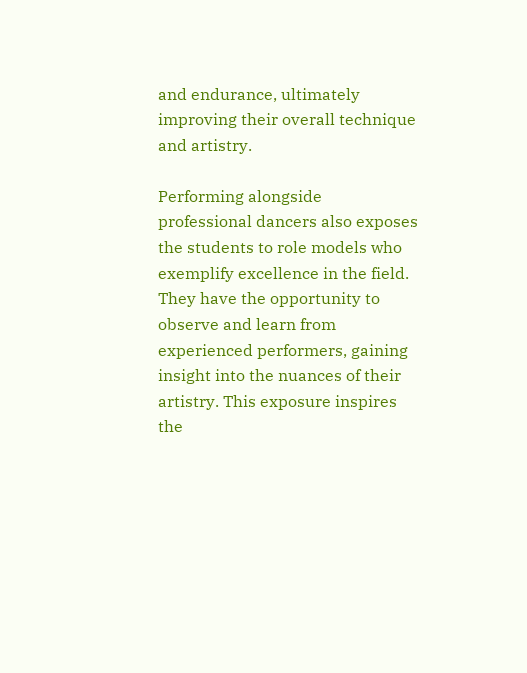and endurance, ultimately improving their overall technique and artistry.

Performing alongside professional dancers also exposes the students to role models who exemplify excellence in the field. They have the opportunity to observe and learn from experienced performers, gaining insight into the nuances of their artistry. This exposure inspires the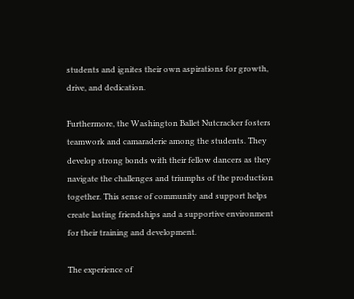students and ignites their own aspirations for growth, drive, and dedication.

Furthermore, the Washington Ballet Nutcracker fosters teamwork and camaraderie among the students. They develop strong bonds with their fellow dancers as they navigate the challenges and triumphs of the production together. This sense of community and support helps create lasting friendships and a supportive environment for their training and development.

The experience of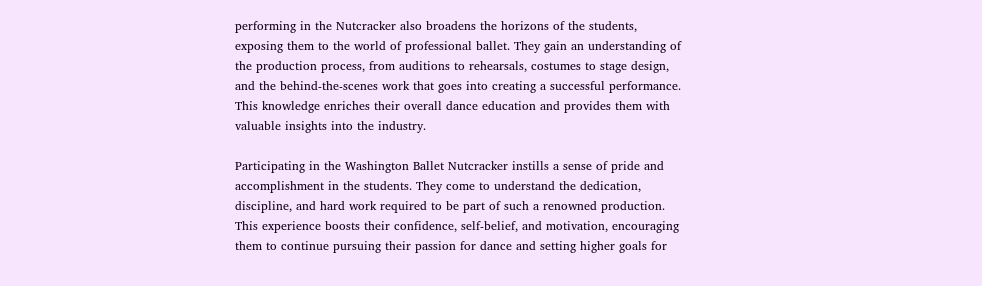performing in the Nutcracker also broadens the horizons of the students, exposing them to the world of professional ballet. They gain an understanding of the production process, from auditions to rehearsals, costumes to stage design, and the behind-the-scenes work that goes into creating a successful performance. This knowledge enriches their overall dance education and provides them with valuable insights into the industry.

Participating in the Washington Ballet Nutcracker instills a sense of pride and accomplishment in the students. They come to understand the dedication, discipline, and hard work required to be part of such a renowned production. This experience boosts their confidence, self-belief, and motivation, encouraging them to continue pursuing their passion for dance and setting higher goals for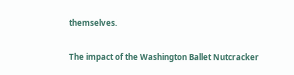themselves.

The impact of the Washington Ballet Nutcracker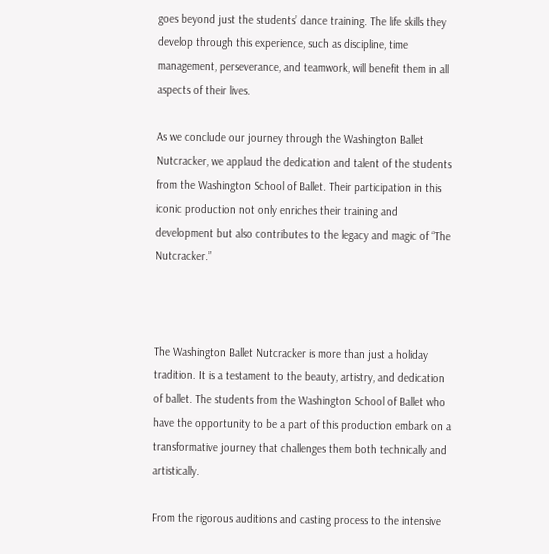goes beyond just the students’ dance training. The life skills they develop through this experience, such as discipline, time management, perseverance, and teamwork, will benefit them in all aspects of their lives.

As we conclude our journey through the Washington Ballet Nutcracker, we applaud the dedication and talent of the students from the Washington School of Ballet. Their participation in this iconic production not only enriches their training and development but also contributes to the legacy and magic of “The Nutcracker.”



The Washington Ballet Nutcracker is more than just a holiday tradition. It is a testament to the beauty, artistry, and dedication of ballet. The students from the Washington School of Ballet who have the opportunity to be a part of this production embark on a transformative journey that challenges them both technically and artistically.

From the rigorous auditions and casting process to the intensive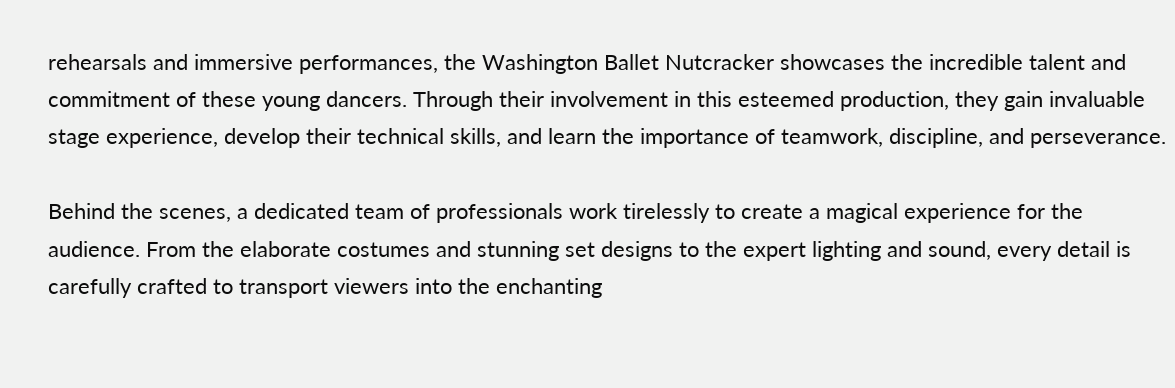rehearsals and immersive performances, the Washington Ballet Nutcracker showcases the incredible talent and commitment of these young dancers. Through their involvement in this esteemed production, they gain invaluable stage experience, develop their technical skills, and learn the importance of teamwork, discipline, and perseverance.

Behind the scenes, a dedicated team of professionals work tirelessly to create a magical experience for the audience. From the elaborate costumes and stunning set designs to the expert lighting and sound, every detail is carefully crafted to transport viewers into the enchanting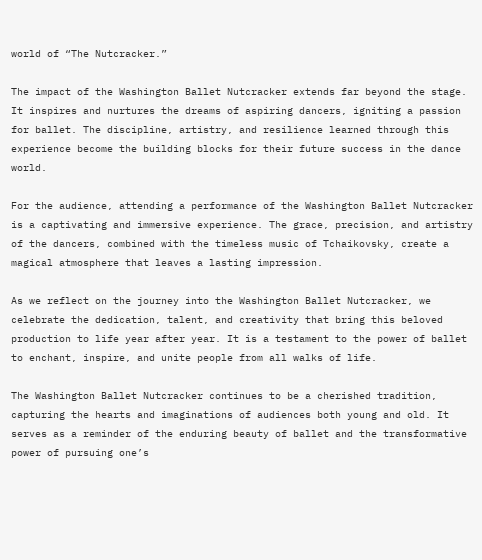world of “The Nutcracker.”

The impact of the Washington Ballet Nutcracker extends far beyond the stage. It inspires and nurtures the dreams of aspiring dancers, igniting a passion for ballet. The discipline, artistry, and resilience learned through this experience become the building blocks for their future success in the dance world.

For the audience, attending a performance of the Washington Ballet Nutcracker is a captivating and immersive experience. The grace, precision, and artistry of the dancers, combined with the timeless music of Tchaikovsky, create a magical atmosphere that leaves a lasting impression.

As we reflect on the journey into the Washington Ballet Nutcracker, we celebrate the dedication, talent, and creativity that bring this beloved production to life year after year. It is a testament to the power of ballet to enchant, inspire, and unite people from all walks of life.

The Washington Ballet Nutcracker continues to be a cherished tradition, capturing the hearts and imaginations of audiences both young and old. It serves as a reminder of the enduring beauty of ballet and the transformative power of pursuing one’s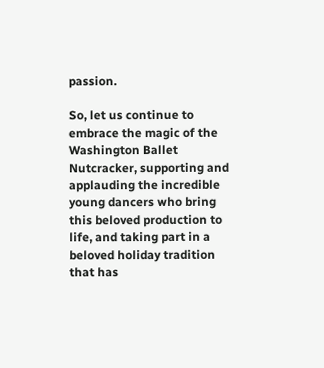passion.

So, let us continue to embrace the magic of the Washington Ballet Nutcracker, supporting and applauding the incredible young dancers who bring this beloved production to life, and taking part in a beloved holiday tradition that has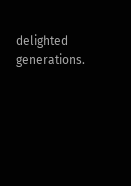delighted generations.